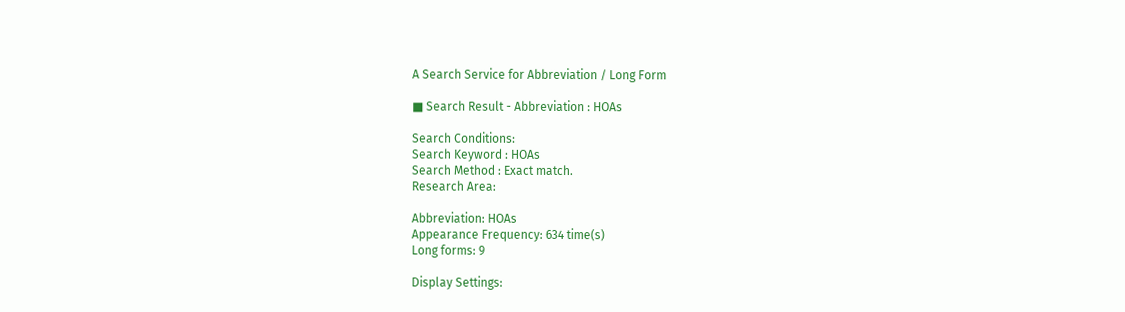A Search Service for Abbreviation / Long Form

■ Search Result - Abbreviation : HOAs

Search Conditions:
Search Keyword : HOAs
Search Method : Exact match.
Research Area:

Abbreviation: HOAs
Appearance Frequency: 634 time(s)
Long forms: 9

Display Settings: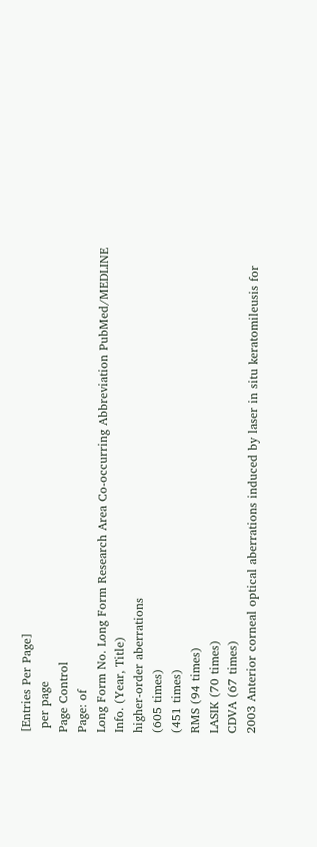[Entries Per Page]
 per page
Page Control
Page: of
Long Form No. Long Form Research Area Co-occurring Abbreviation PubMed/MEDLINE Info. (Year, Title)
higher-order aberrations
(605 times)
(451 times)
RMS (94 times)
LASIK (70 times)
CDVA (67 times)
2003 Anterior corneal optical aberrations induced by laser in situ keratomileusis for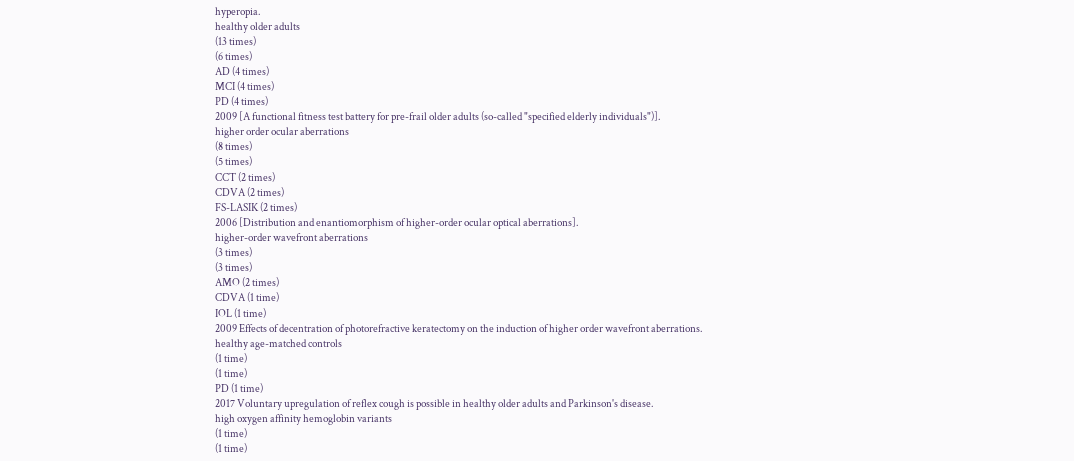hyperopia.
healthy older adults
(13 times)
(6 times)
AD (4 times)
MCI (4 times)
PD (4 times)
2009 [A functional fitness test battery for pre-frail older adults (so-called "specified elderly individuals")].
higher order ocular aberrations
(8 times)
(5 times)
CCT (2 times)
CDVA (2 times)
FS-LASIK (2 times)
2006 [Distribution and enantiomorphism of higher-order ocular optical aberrations].
higher-order wavefront aberrations
(3 times)
(3 times)
AMO (2 times)
CDVA (1 time)
IOL (1 time)
2009 Effects of decentration of photorefractive keratectomy on the induction of higher order wavefront aberrations.
healthy age-matched controls
(1 time)
(1 time)
PD (1 time)
2017 Voluntary upregulation of reflex cough is possible in healthy older adults and Parkinson's disease.
high oxygen affinity hemoglobin variants
(1 time)
(1 time)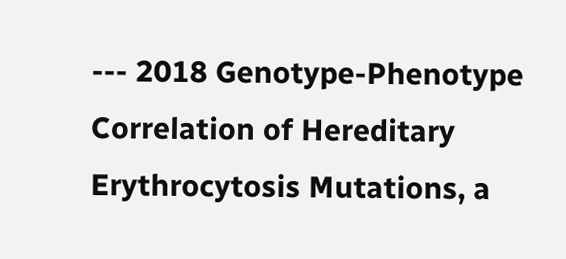--- 2018 Genotype-Phenotype Correlation of Hereditary Erythrocytosis Mutations, a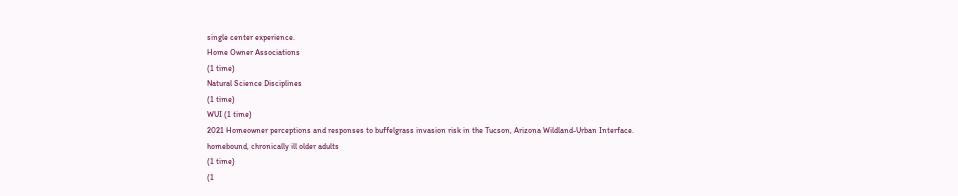single center experience.
Home Owner Associations
(1 time)
Natural Science Disciplines
(1 time)
WUI (1 time)
2021 Homeowner perceptions and responses to buffelgrass invasion risk in the Tucson, Arizona Wildland-Urban Interface.
homebound, chronically ill older adults
(1 time)
(1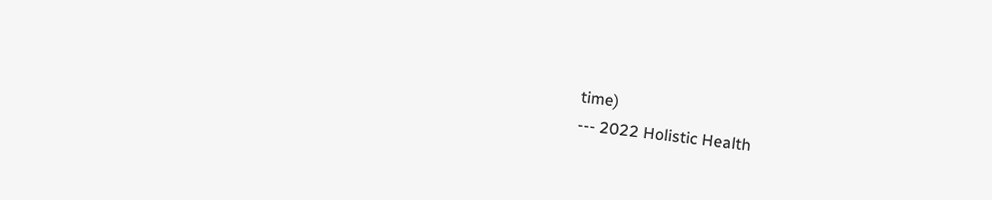time)
--- 2022 Holistic Health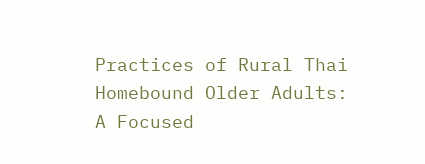Practices of Rural Thai Homebound Older Adults: A Focused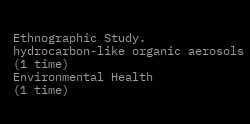Ethnographic Study.
hydrocarbon-like organic aerosols
(1 time)
Environmental Health
(1 time)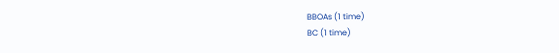BBOAs (1 time)
BC (1 time)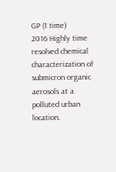GP (1 time)
2016 Highly time resolved chemical characterization of submicron organic aerosols at a polluted urban location.